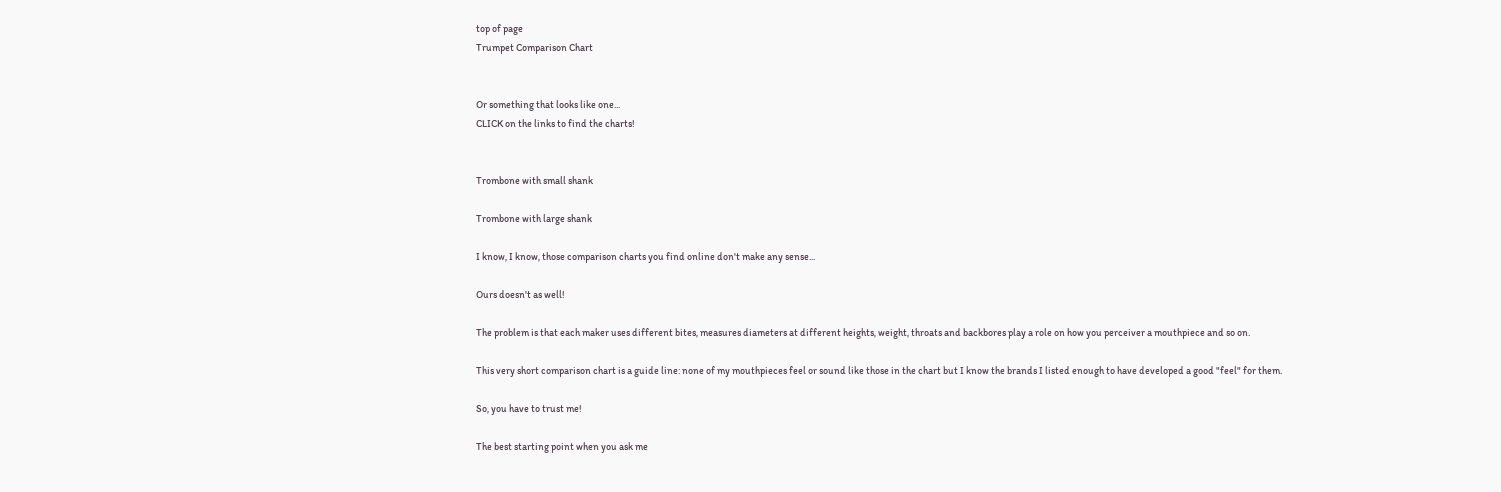top of page
Trumpet Comparison Chart


Or something that looks like one...
CLICK on the links to find the charts!


Trombone with small shank

Trombone with large shank

I know, I know, those comparison charts you find online don't make any sense...

Ours doesn't as well!

The problem is that each maker uses different bites, measures diameters at different heights, weight, throats and backbores play a role on how you perceiver a mouthpiece and so on.

This very short comparison chart is a guide line: none of my mouthpieces feel or sound like those in the chart but I know the brands I listed enough to have developed a good "feel" for them.

So, you have to trust me!

The best starting point when you ask me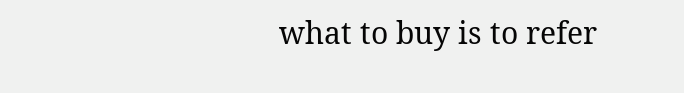what to buy is to refer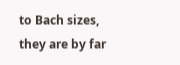to Bach sizes, they are by far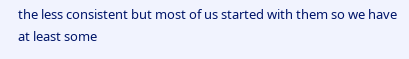the less consistent but most of us started with them so we have at least some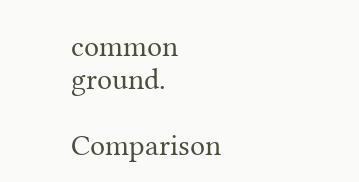common ground.

Comparison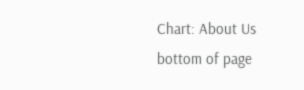Chart: About Us
bottom of page